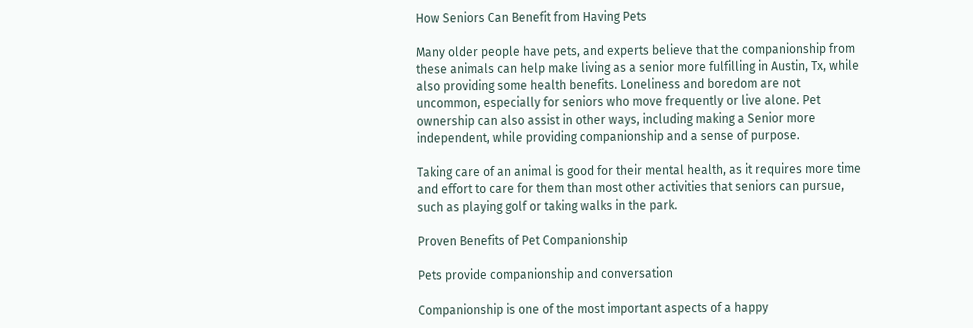How Seniors Can Benefit from Having Pets

Many older people have pets, and experts believe that the companionship from these animals can help make living as a senior more fulfilling in Austin, Tx, while also providing some health benefits. Loneliness and boredom are not uncommon, especially for seniors who move frequently or live alone. Pet ownership can also assist in other ways, including making a Senior more independent, while providing companionship and a sense of purpose.

Taking care of an animal is good for their mental health, as it requires more time and effort to care for them than most other activities that seniors can pursue, such as playing golf or taking walks in the park.

Proven Benefits of Pet Companionship

Pets provide companionship and conversation

Companionship is one of the most important aspects of a happy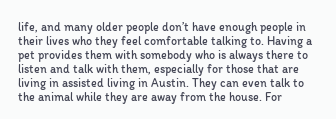life, and many older people don’t have enough people in their lives who they feel comfortable talking to. Having a pet provides them with somebody who is always there to listen and talk with them, especially for those that are living in assisted living in Austin. They can even talk to the animal while they are away from the house. For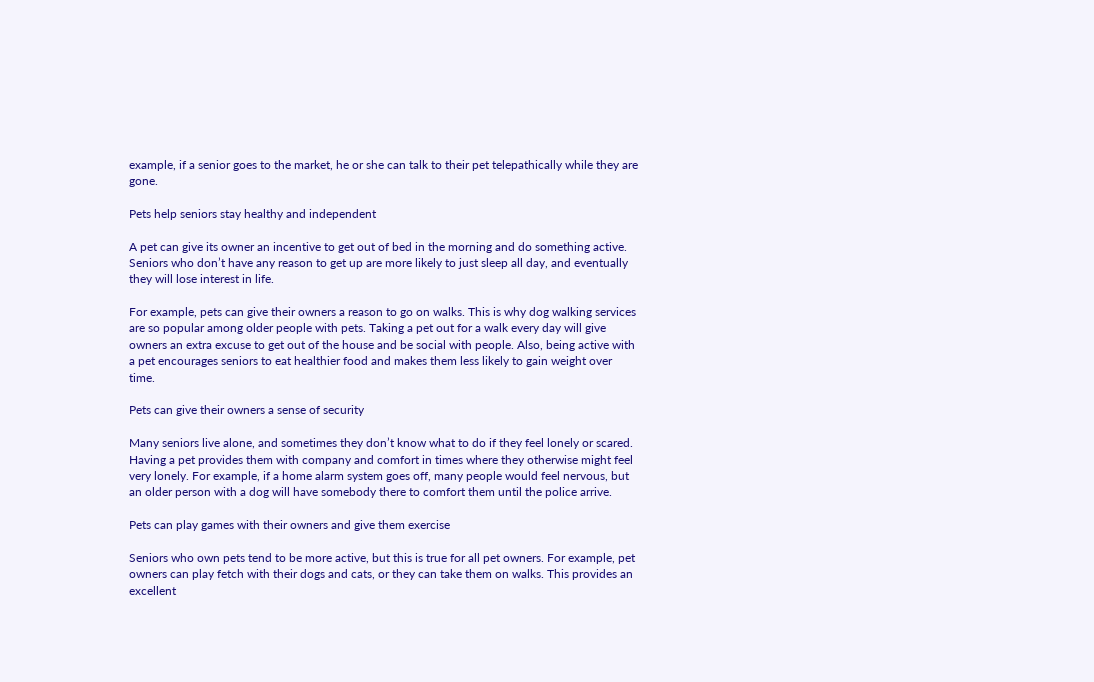example, if a senior goes to the market, he or she can talk to their pet telepathically while they are gone.

Pets help seniors stay healthy and independent

A pet can give its owner an incentive to get out of bed in the morning and do something active. Seniors who don’t have any reason to get up are more likely to just sleep all day, and eventually they will lose interest in life.

For example, pets can give their owners a reason to go on walks. This is why dog walking services are so popular among older people with pets. Taking a pet out for a walk every day will give owners an extra excuse to get out of the house and be social with people. Also, being active with a pet encourages seniors to eat healthier food and makes them less likely to gain weight over time.

Pets can give their owners a sense of security

Many seniors live alone, and sometimes they don’t know what to do if they feel lonely or scared. Having a pet provides them with company and comfort in times where they otherwise might feel very lonely. For example, if a home alarm system goes off, many people would feel nervous, but an older person with a dog will have somebody there to comfort them until the police arrive.

Pets can play games with their owners and give them exercise

Seniors who own pets tend to be more active, but this is true for all pet owners. For example, pet owners can play fetch with their dogs and cats, or they can take them on walks. This provides an excellent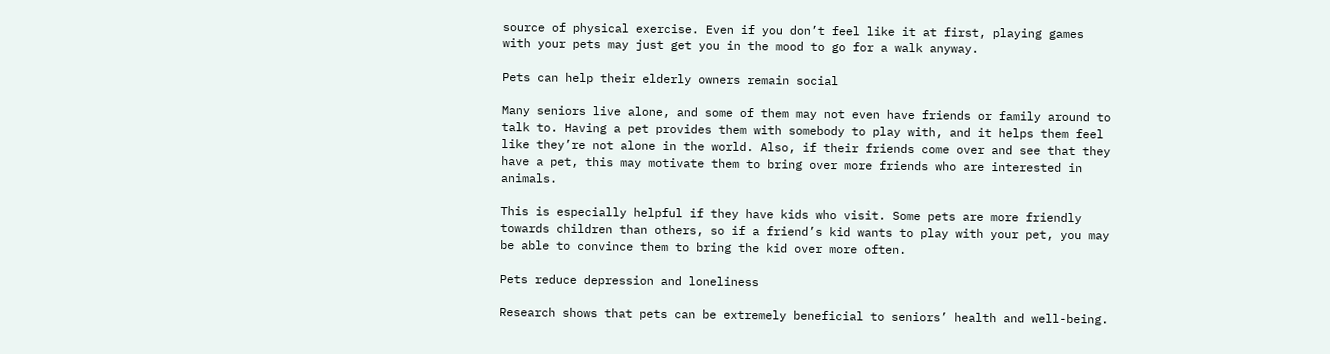source of physical exercise. Even if you don’t feel like it at first, playing games with your pets may just get you in the mood to go for a walk anyway.

Pets can help their elderly owners remain social

Many seniors live alone, and some of them may not even have friends or family around to talk to. Having a pet provides them with somebody to play with, and it helps them feel like they’re not alone in the world. Also, if their friends come over and see that they have a pet, this may motivate them to bring over more friends who are interested in animals.

This is especially helpful if they have kids who visit. Some pets are more friendly towards children than others, so if a friend’s kid wants to play with your pet, you may be able to convince them to bring the kid over more often.

Pets reduce depression and loneliness

Research shows that pets can be extremely beneficial to seniors’ health and well-being.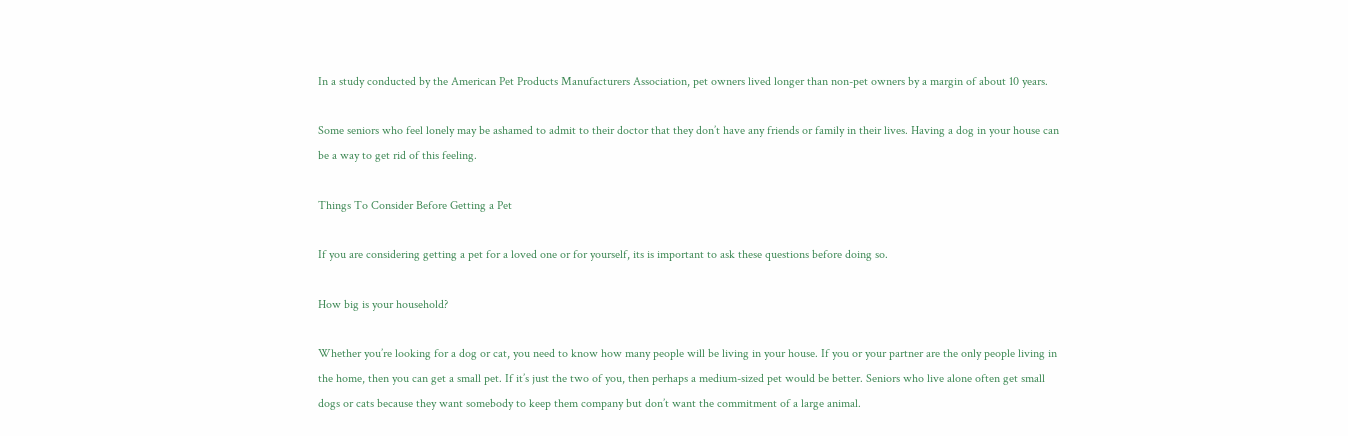In a study conducted by the American Pet Products Manufacturers Association, pet owners lived longer than non-pet owners by a margin of about 10 years.

Some seniors who feel lonely may be ashamed to admit to their doctor that they don’t have any friends or family in their lives. Having a dog in your house can be a way to get rid of this feeling.

Things To Consider Before Getting a Pet

If you are considering getting a pet for a loved one or for yourself, its is important to ask these questions before doing so.

How big is your household?

Whether you’re looking for a dog or cat, you need to know how many people will be living in your house. If you or your partner are the only people living in the home, then you can get a small pet. If it’s just the two of you, then perhaps a medium-sized pet would be better. Seniors who live alone often get small dogs or cats because they want somebody to keep them company but don’t want the commitment of a large animal.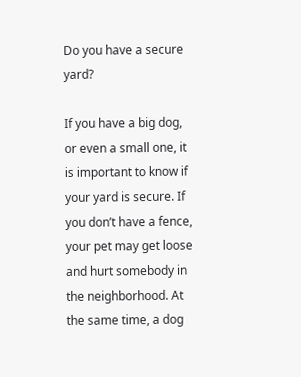Do you have a secure yard?

If you have a big dog, or even a small one, it is important to know if your yard is secure. If you don’t have a fence, your pet may get loose and hurt somebody in the neighborhood. At the same time, a dog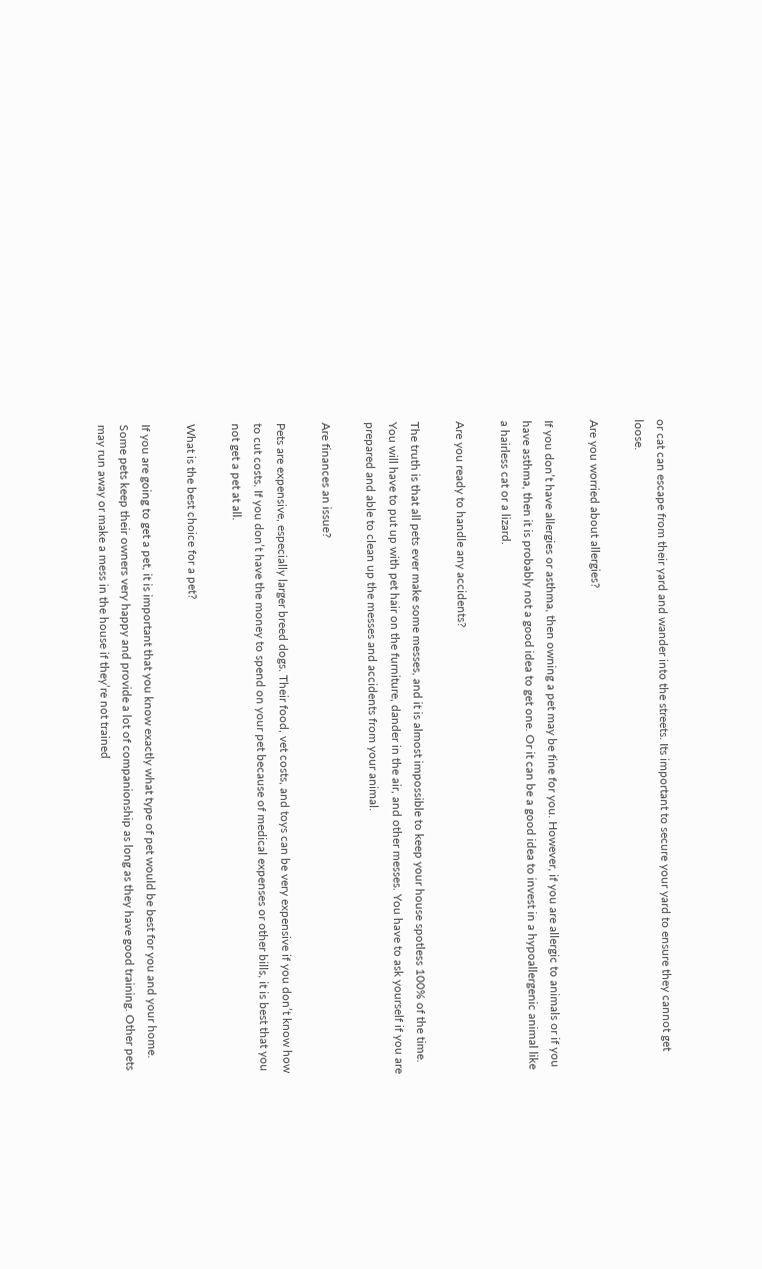or cat can escape from their yard and wander into the streets. Its important to secure your yard to ensure they cannot get loose.

Are you worried about allergies?

If you don’t have allergies or asthma, then owning a pet may be fine for you. However, if you are allergic to animals or if you have asthma, then it is probably not a good idea to get one. Or it can be a good idea to invest in a hypoallergenic animal like a hairless cat or a lizard.

Are you ready to handle any accidents?

The truth is that all pets ever make some messes, and it is almost impossible to keep your house spotless 100% of the time. You will have to put up with pet hair on the furniture, dander in the air, and other messes. You have to ask yourself if you are prepared and able to clean up the messes and accidents from your animal.

Are finances an issue?

Pets are expensive, especially larger breed dogs. Their food, vet costs, and toys can be very expensive if you don’t know how to cut costs. If you don’t have the money to spend on your pet because of medical expenses or other bills, it is best that you not get a pet at all.

What is the best choice for a pet?

If you are going to get a pet, it is important that you know exactly what type of pet would be best for you and your home. Some pets keep their owners very happy and provide a lot of companionship as long as they have good training. Other pets may run away or make a mess in the house if they’re not trained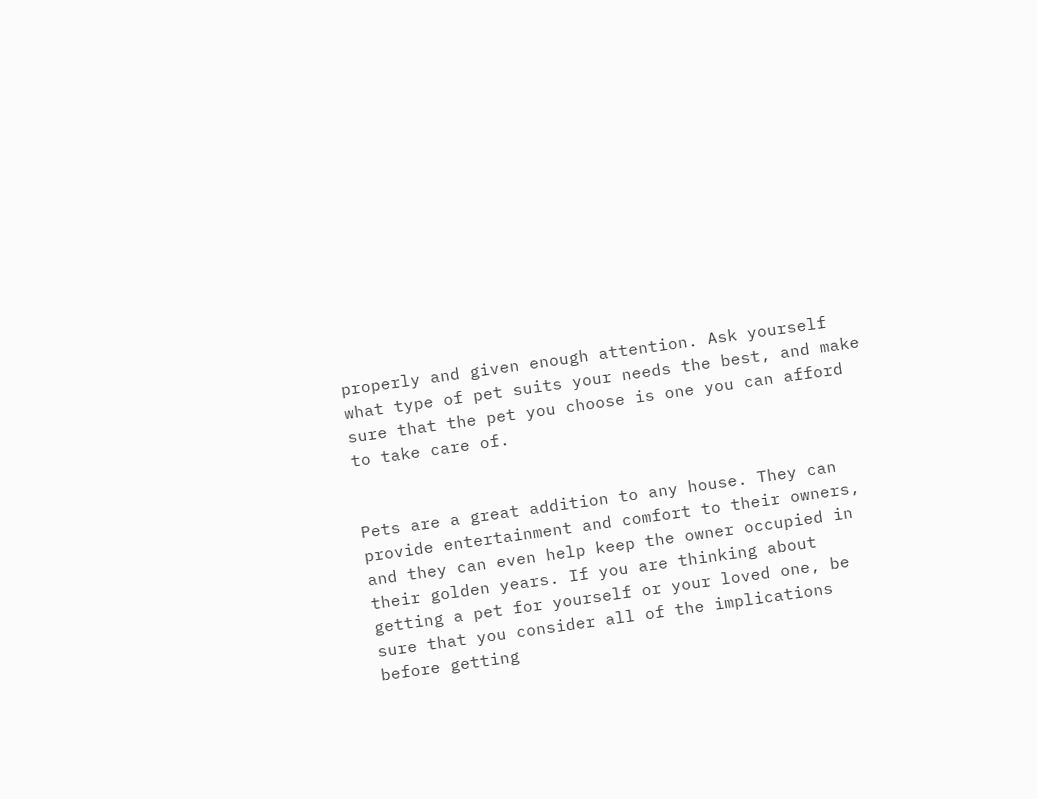properly and given enough attention. Ask yourself what type of pet suits your needs the best, and make sure that the pet you choose is one you can afford to take care of.


Pets are a great addition to any house. They can provide entertainment and comfort to their owners, and they can even help keep the owner occupied in their golden years. If you are thinking about getting a pet for yourself or your loved one, be sure that you consider all of the implications before getting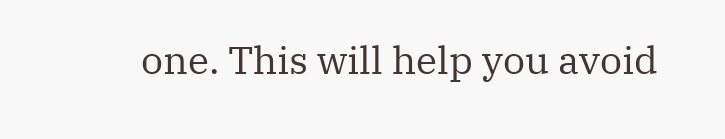one. This will help you avoid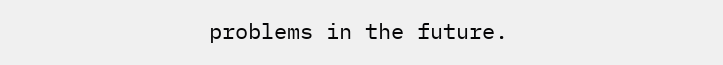problems in the future.